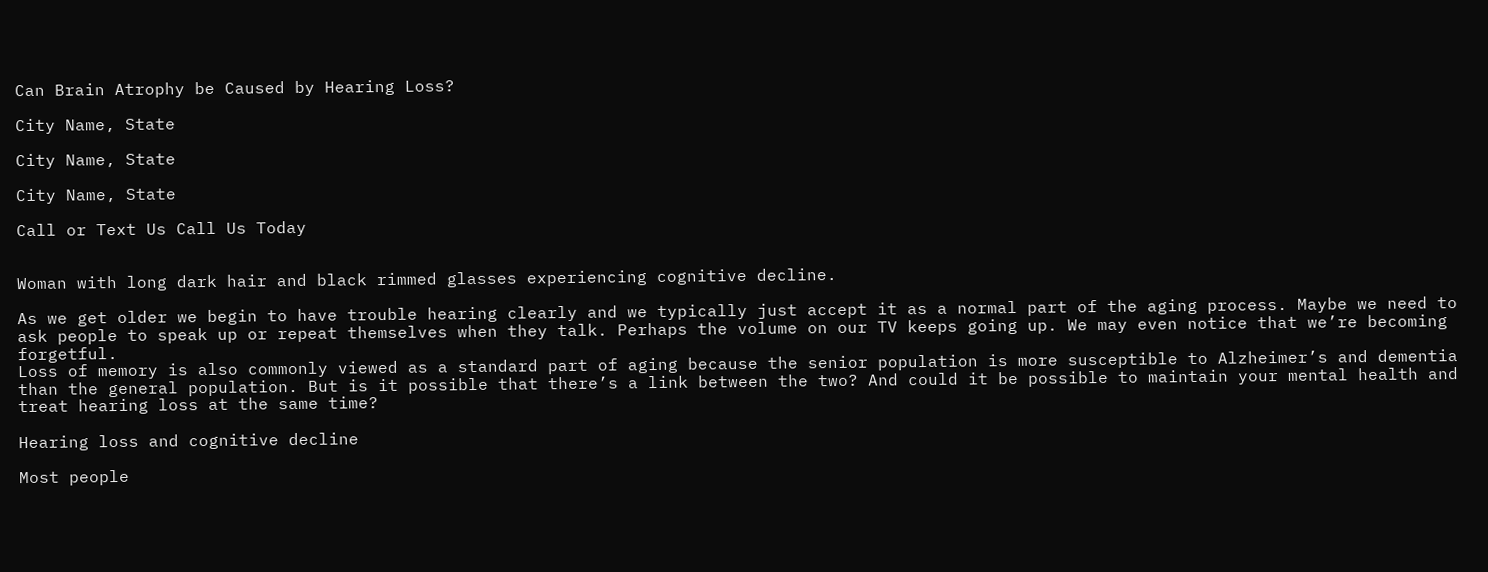Can Brain Atrophy be Caused by Hearing Loss?

City Name, State

City Name, State

City Name, State

Call or Text Us Call Us Today


Woman with long dark hair and black rimmed glasses experiencing cognitive decline.

As we get older we begin to have trouble hearing clearly and we typically just accept it as a normal part of the aging process. Maybe we need to ask people to speak up or repeat themselves when they talk. Perhaps the volume on our TV keeps going up. We may even notice that we’re becoming forgetful.
Loss of memory is also commonly viewed as a standard part of aging because the senior population is more susceptible to Alzheimer’s and dementia than the general population. But is it possible that there’s a link between the two? And could it be possible to maintain your mental health and treat hearing loss at the same time?

Hearing loss and cognitive decline

Most people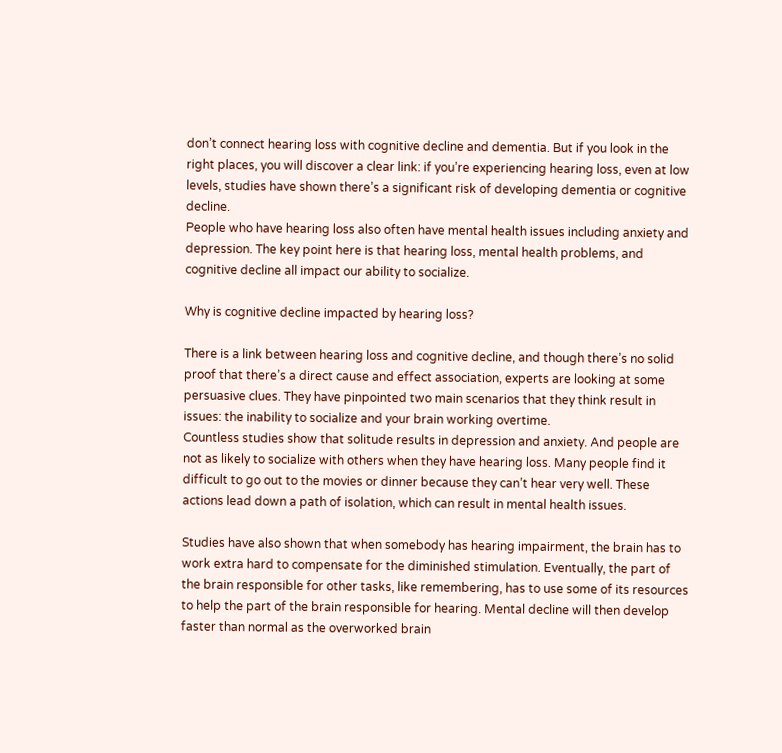don’t connect hearing loss with cognitive decline and dementia. But if you look in the right places, you will discover a clear link: if you’re experiencing hearing loss, even at low levels, studies have shown there’s a significant risk of developing dementia or cognitive decline.
People who have hearing loss also often have mental health issues including anxiety and depression. The key point here is that hearing loss, mental health problems, and cognitive decline all impact our ability to socialize.

Why is cognitive decline impacted by hearing loss?

There is a link between hearing loss and cognitive decline, and though there’s no solid proof that there’s a direct cause and effect association, experts are looking at some persuasive clues. They have pinpointed two main scenarios that they think result in issues: the inability to socialize and your brain working overtime.
Countless studies show that solitude results in depression and anxiety. And people are not as likely to socialize with others when they have hearing loss. Many people find it difficult to go out to the movies or dinner because they can’t hear very well. These actions lead down a path of isolation, which can result in mental health issues.

Studies have also shown that when somebody has hearing impairment, the brain has to work extra hard to compensate for the diminished stimulation. Eventually, the part of the brain responsible for other tasks, like remembering, has to use some of its resources to help the part of the brain responsible for hearing. Mental decline will then develop faster than normal as the overworked brain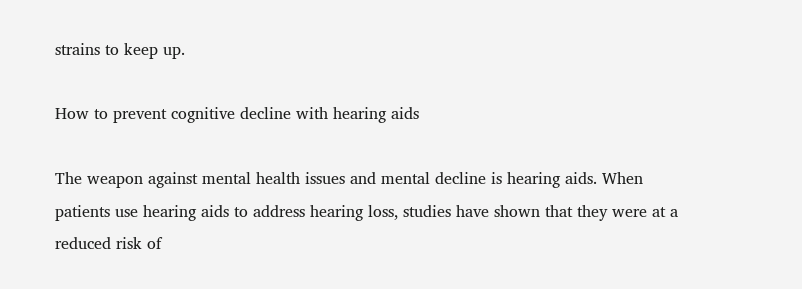strains to keep up.

How to prevent cognitive decline with hearing aids

The weapon against mental health issues and mental decline is hearing aids. When patients use hearing aids to address hearing loss, studies have shown that they were at a reduced risk of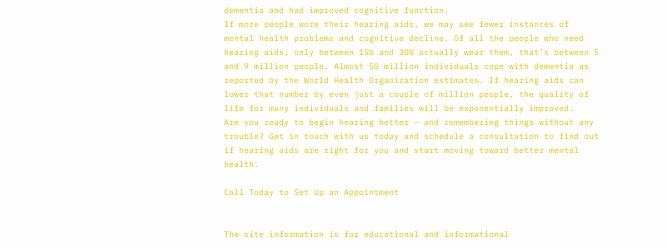dementia and had improved cognitive function.
If more people wore their hearing aids, we may see fewer instances of mental health problems and cognitive decline. Of all the people who need hearing aids, only between 15% and 30% actually wear them, that’s between 5 and 9 million people. Almost 50 million individuals cope with dementia as reported by the World Health Organization estimates. If hearing aids can lower that number by even just a couple of million people, the quality of life for many individuals and families will be exponentially improved.
Are you ready to begin hearing better – and remembering things without any trouble? Get in touch with us today and schedule a consultation to find out if hearing aids are right for you and start moving toward better mental health.

Call Today to Set Up an Appointment


The site information is for educational and informational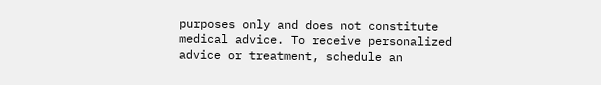purposes only and does not constitute medical advice. To receive personalized advice or treatment, schedule an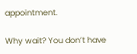appointment.

Why wait? You don’t have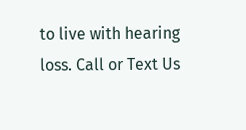to live with hearing loss. Call or Text Us